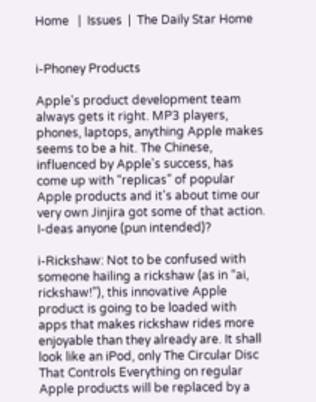Home   |  Issues  |  The Daily Star Home


i-Phoney Products

Apple's product development team always gets it right. MP3 players, phones, laptops, anything Apple makes seems to be a hit. The Chinese, influenced by Apple's success, has come up with “replicas” of popular Apple products and it's about time our very own Jinjira got some of that action. I-deas anyone (pun intended)?

i-Rickshaw: Not to be confused with someone hailing a rickshaw (as in “ai, rickshaw!”), this innovative Apple product is going to be loaded with apps that makes rickshaw rides more enjoyable than they already are. It shall look like an iPod, only The Circular Disc That Controls Everything on regular Apple products will be replaced by a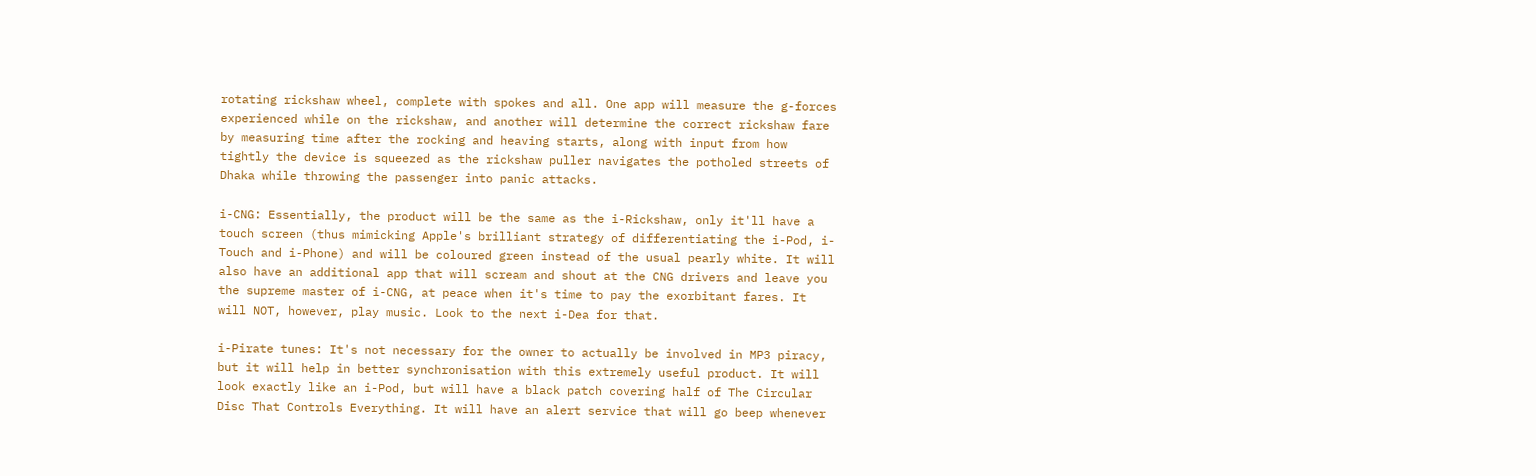rotating rickshaw wheel, complete with spokes and all. One app will measure the g-forces experienced while on the rickshaw, and another will determine the correct rickshaw fare by measuring time after the rocking and heaving starts, along with input from how tightly the device is squeezed as the rickshaw puller navigates the potholed streets of Dhaka while throwing the passenger into panic attacks.

i-CNG: Essentially, the product will be the same as the i-Rickshaw, only it'll have a touch screen (thus mimicking Apple's brilliant strategy of differentiating the i-Pod, i-Touch and i-Phone) and will be coloured green instead of the usual pearly white. It will also have an additional app that will scream and shout at the CNG drivers and leave you the supreme master of i-CNG, at peace when it's time to pay the exorbitant fares. It will NOT, however, play music. Look to the next i-Dea for that.

i-Pirate tunes: It's not necessary for the owner to actually be involved in MP3 piracy, but it will help in better synchronisation with this extremely useful product. It will look exactly like an i-Pod, but will have a black patch covering half of The Circular Disc That Controls Everything. It will have an alert service that will go beep whenever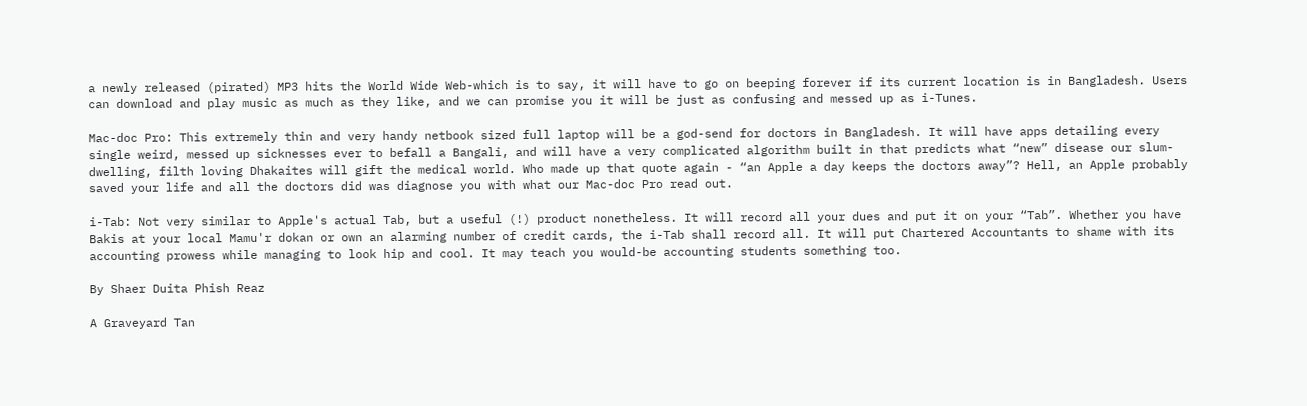a newly released (pirated) MP3 hits the World Wide Web-which is to say, it will have to go on beeping forever if its current location is in Bangladesh. Users can download and play music as much as they like, and we can promise you it will be just as confusing and messed up as i-Tunes.

Mac-doc Pro: This extremely thin and very handy netbook sized full laptop will be a god-send for doctors in Bangladesh. It will have apps detailing every single weird, messed up sicknesses ever to befall a Bangali, and will have a very complicated algorithm built in that predicts what “new” disease our slum-dwelling, filth loving Dhakaites will gift the medical world. Who made up that quote again - “an Apple a day keeps the doctors away”? Hell, an Apple probably saved your life and all the doctors did was diagnose you with what our Mac-doc Pro read out.

i-Tab: Not very similar to Apple's actual Tab, but a useful (!) product nonetheless. It will record all your dues and put it on your “Tab”. Whether you have Bakis at your local Mamu'r dokan or own an alarming number of credit cards, the i-Tab shall record all. It will put Chartered Accountants to shame with its accounting prowess while managing to look hip and cool. It may teach you would-be accounting students something too.

By Shaer Duita Phish Reaz

A Graveyard Tan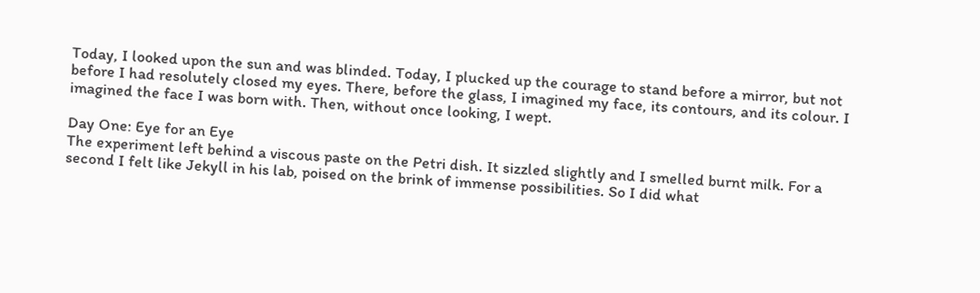Today, I looked upon the sun and was blinded. Today, I plucked up the courage to stand before a mirror, but not before I had resolutely closed my eyes. There, before the glass, I imagined my face, its contours, and its colour. I imagined the face I was born with. Then, without once looking, I wept.

Day One: Eye for an Eye
The experiment left behind a viscous paste on the Petri dish. It sizzled slightly and I smelled burnt milk. For a second I felt like Jekyll in his lab, poised on the brink of immense possibilities. So I did what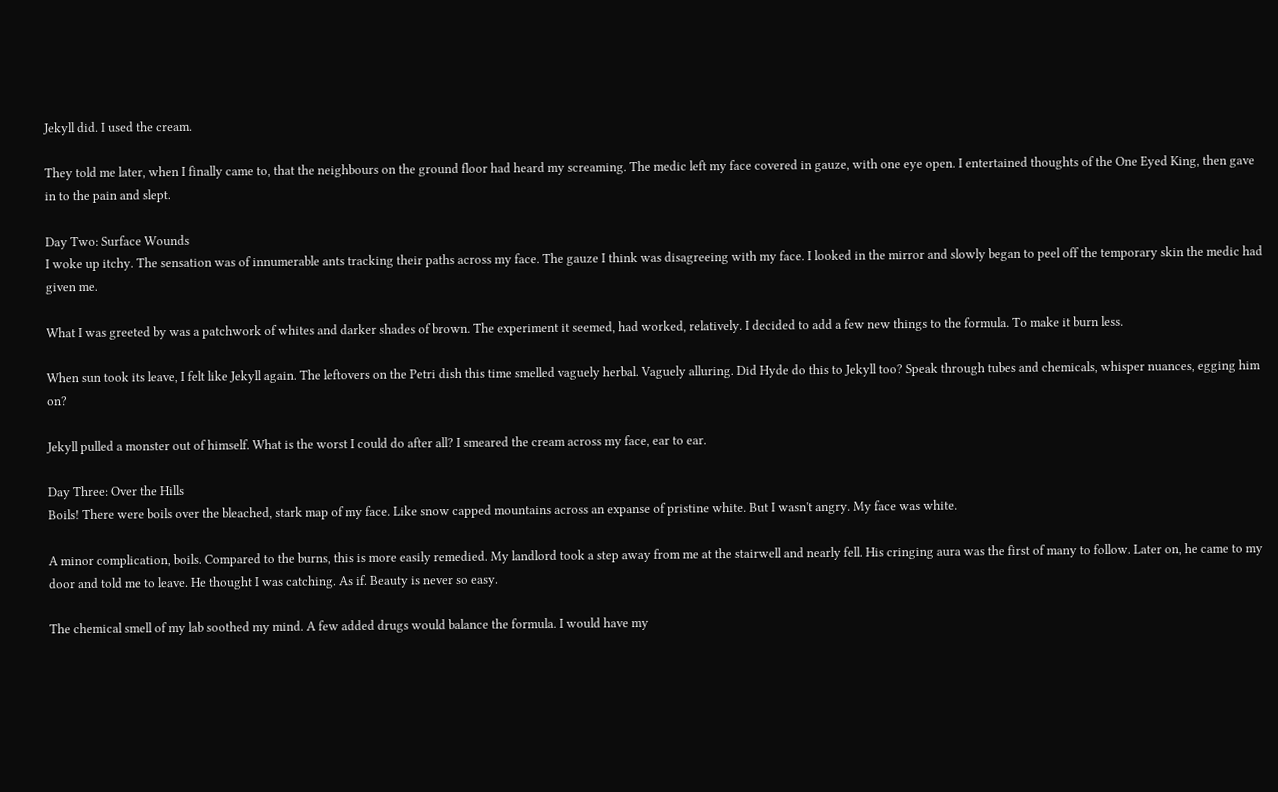Jekyll did. I used the cream.

They told me later, when I finally came to, that the neighbours on the ground floor had heard my screaming. The medic left my face covered in gauze, with one eye open. I entertained thoughts of the One Eyed King, then gave in to the pain and slept.

Day Two: Surface Wounds
I woke up itchy. The sensation was of innumerable ants tracking their paths across my face. The gauze I think was disagreeing with my face. I looked in the mirror and slowly began to peel off the temporary skin the medic had given me.

What I was greeted by was a patchwork of whites and darker shades of brown. The experiment it seemed, had worked, relatively. I decided to add a few new things to the formula. To make it burn less.

When sun took its leave, I felt like Jekyll again. The leftovers on the Petri dish this time smelled vaguely herbal. Vaguely alluring. Did Hyde do this to Jekyll too? Speak through tubes and chemicals, whisper nuances, egging him on?

Jekyll pulled a monster out of himself. What is the worst I could do after all? I smeared the cream across my face, ear to ear.

Day Three: Over the Hills
Boils! There were boils over the bleached, stark map of my face. Like snow capped mountains across an expanse of pristine white. But I wasn't angry. My face was white.

A minor complication, boils. Compared to the burns, this is more easily remedied. My landlord took a step away from me at the stairwell and nearly fell. His cringing aura was the first of many to follow. Later on, he came to my door and told me to leave. He thought I was catching. As if. Beauty is never so easy.

The chemical smell of my lab soothed my mind. A few added drugs would balance the formula. I would have my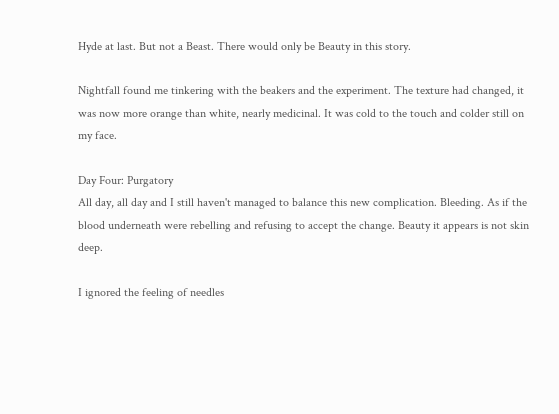Hyde at last. But not a Beast. There would only be Beauty in this story.

Nightfall found me tinkering with the beakers and the experiment. The texture had changed, it was now more orange than white, nearly medicinal. It was cold to the touch and colder still on my face.

Day Four: Purgatory
All day, all day and I still haven't managed to balance this new complication. Bleeding. As if the blood underneath were rebelling and refusing to accept the change. Beauty it appears is not skin deep.

I ignored the feeling of needles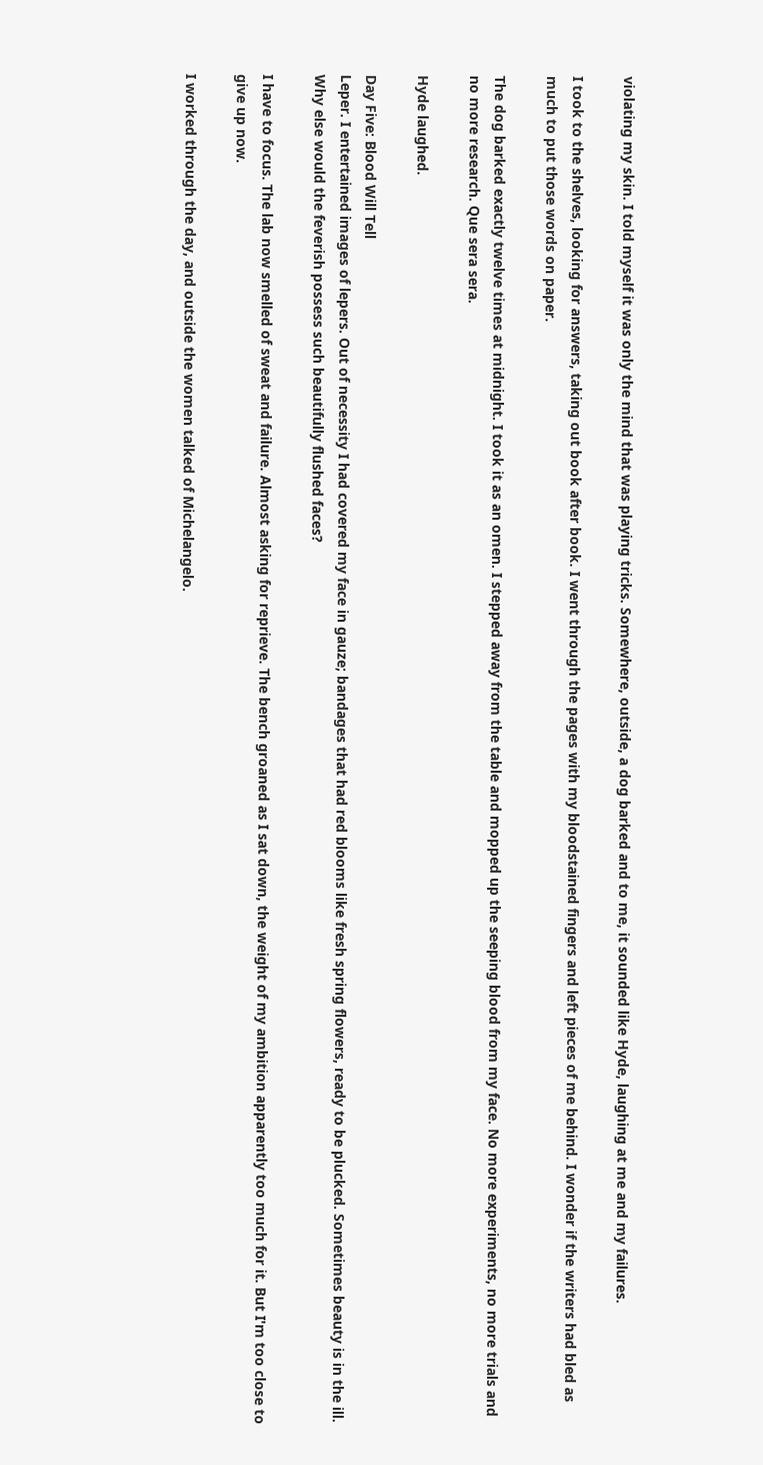violating my skin. I told myself it was only the mind that was playing tricks. Somewhere, outside, a dog barked and to me, it sounded like Hyde, laughing at me and my failures.

I took to the shelves, looking for answers, taking out book after book. I went through the pages with my bloodstained fingers and left pieces of me behind. I wonder if the writers had bled as much to put those words on paper.

The dog barked exactly twelve times at midnight. I took it as an omen. I stepped away from the table and mopped up the seeping blood from my face. No more experiments, no more trials and no more research. Que sera sera.

Hyde laughed.

Day Five: Blood Will Tell
Leper. I entertained images of lepers. Out of necessity I had covered my face in gauze; bandages that had red blooms like fresh spring flowers, ready to be plucked. Sometimes beauty is in the ill. Why else would the feverish possess such beautifully flushed faces?

I have to focus. The lab now smelled of sweat and failure. Almost asking for reprieve. The bench groaned as I sat down, the weight of my ambition apparently too much for it. But I'm too close to give up now.

I worked through the day, and outside the women talked of Michelangelo.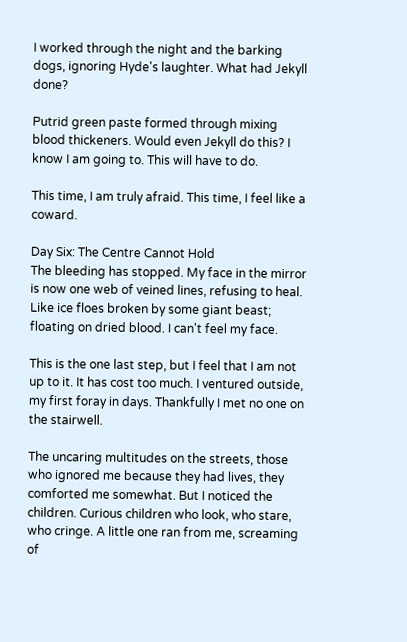I worked through the night and the barking dogs, ignoring Hyde's laughter. What had Jekyll done?

Putrid green paste formed through mixing blood thickeners. Would even Jekyll do this? I know I am going to. This will have to do.

This time, I am truly afraid. This time, I feel like a coward.

Day Six: The Centre Cannot Hold
The bleeding has stopped. My face in the mirror is now one web of veined lines, refusing to heal. Like ice floes broken by some giant beast; floating on dried blood. I can't feel my face.

This is the one last step, but I feel that I am not up to it. It has cost too much. I ventured outside, my first foray in days. Thankfully I met no one on the stairwell.

The uncaring multitudes on the streets, those who ignored me because they had lives, they comforted me somewhat. But I noticed the children. Curious children who look, who stare, who cringe. A little one ran from me, screaming of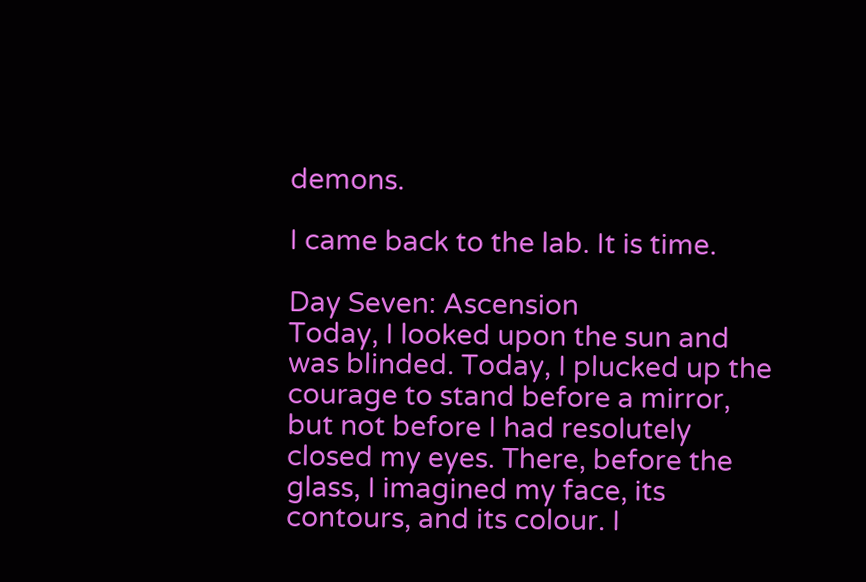demons.

I came back to the lab. It is time.

Day Seven: Ascension
Today, I looked upon the sun and was blinded. Today, I plucked up the courage to stand before a mirror, but not before I had resolutely closed my eyes. There, before the glass, I imagined my face, its contours, and its colour. I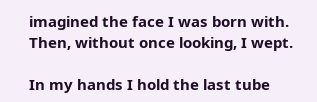imagined the face I was born with. Then, without once looking, I wept.

In my hands I hold the last tube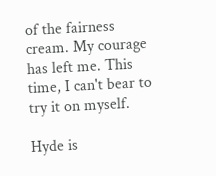of the fairness cream. My courage has left me. This time, I can't bear to try it on myself.

Hyde is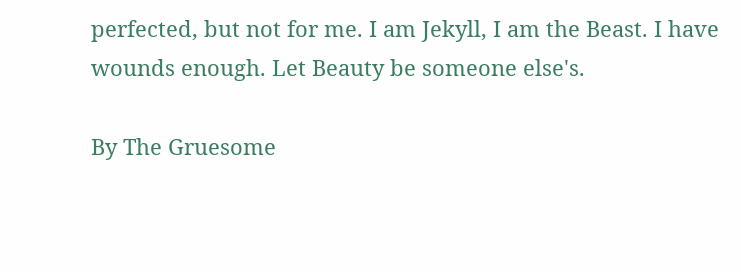perfected, but not for me. I am Jekyll, I am the Beast. I have wounds enough. Let Beauty be someone else's.

By The Gruesome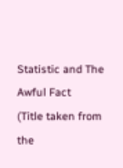Statistic and The Awful Fact
(Title taken from the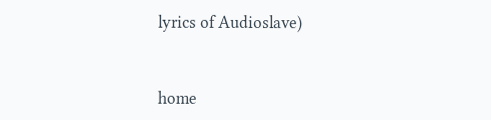lyrics of Audioslave)



home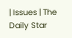| Issues | The Daily Star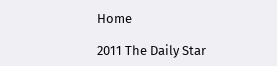Home

2011 The Daily Star